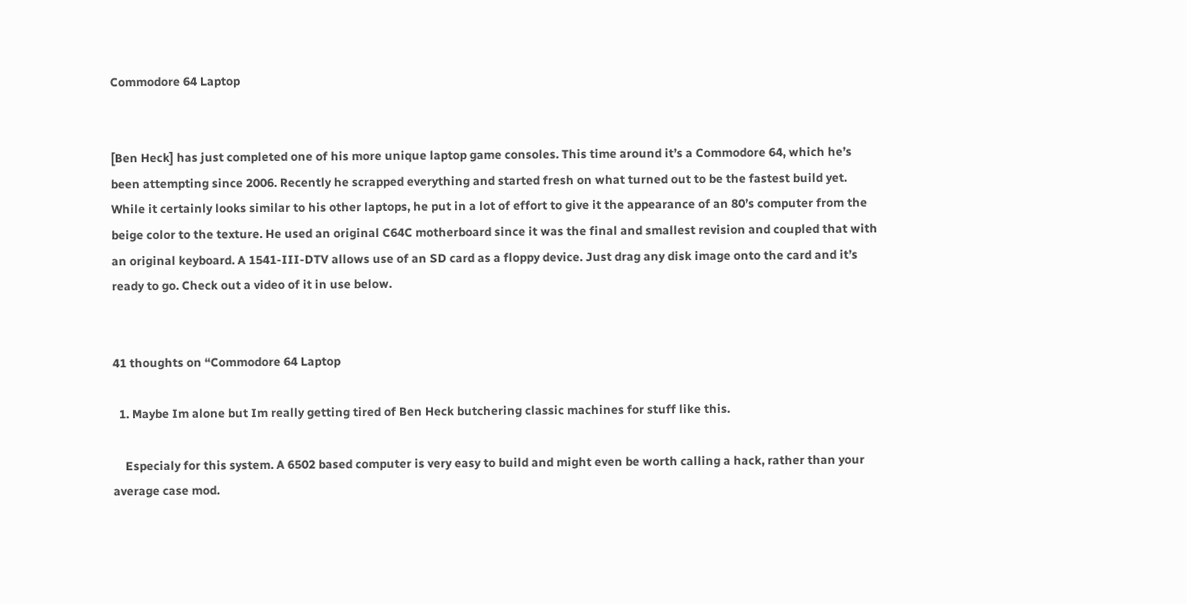Commodore 64 Laptop


[Ben Heck] has just completed one of his more unique laptop game consoles. This time around it’s a Commodore 64, which he’s been attempting since 2006. Recently he scrapped everything and started fresh on what turned out to be the fastest build yet. While it certainly looks similar to his other laptops, he put in a lot of effort to give it the appearance of an 80’s computer from the beige color to the texture. He used an original C64C motherboard since it was the final and smallest revision and coupled that with an original keyboard. A 1541-III-DTV allows use of an SD card as a floppy device. Just drag any disk image onto the card and it’s ready to go. Check out a video of it in use below.


41 thoughts on “Commodore 64 Laptop

  1. Maybe Im alone but Im really getting tired of Ben Heck butchering classic machines for stuff like this.

    Especialy for this system. A 6502 based computer is very easy to build and might even be worth calling a hack, rather than your average case mod.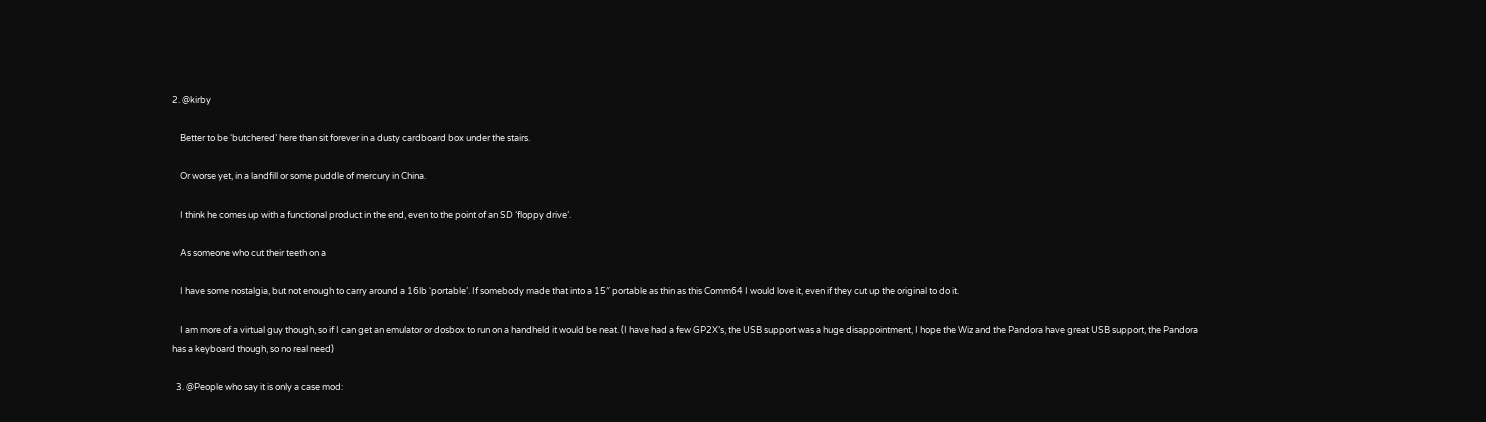2. @kirby

    Better to be ‘butchered’ here than sit forever in a dusty cardboard box under the stairs.

    Or worse yet, in a landfill or some puddle of mercury in China.

    I think he comes up with a functional product in the end, even to the point of an SD ‘floppy drive’.

    As someone who cut their teeth on a

    I have some nostalgia, but not enough to carry around a 16lb ‘portable’. If somebody made that into a 15″ portable as thin as this Comm64 I would love it, even if they cut up the original to do it.

    I am more of a virtual guy though, so if I can get an emulator or dosbox to run on a handheld it would be neat. (I have had a few GP2X’s, the USB support was a huge disappointment, I hope the Wiz and the Pandora have great USB support, the Pandora has a keyboard though, so no real need)

  3. @People who say it is only a case mod: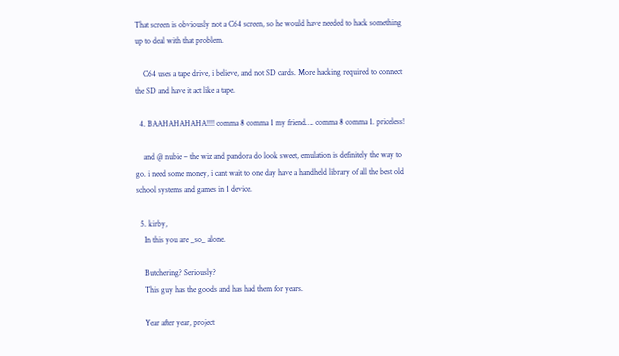That screen is obviously not a C64 screen, so he would have needed to hack something up to deal with that problem.

    C64 uses a tape drive, i believe, and not SD cards. More hacking required to connect the SD and have it act like a tape.

  4. BAAHAHAHAHA!!!! comma 8 comma 1 my friend…. comma 8 comma 1. priceless!

    and @ nubie – the wiz and pandora do look sweet, emulation is definitely the way to go. i need some money, i cant wait to one day have a handheld library of all the best old school systems and games in 1 device.

  5. kirby,
    In this you are _so_ alone.

    Butchering? Seriously?
    This guy has the goods and has had them for years.

    Year after year, project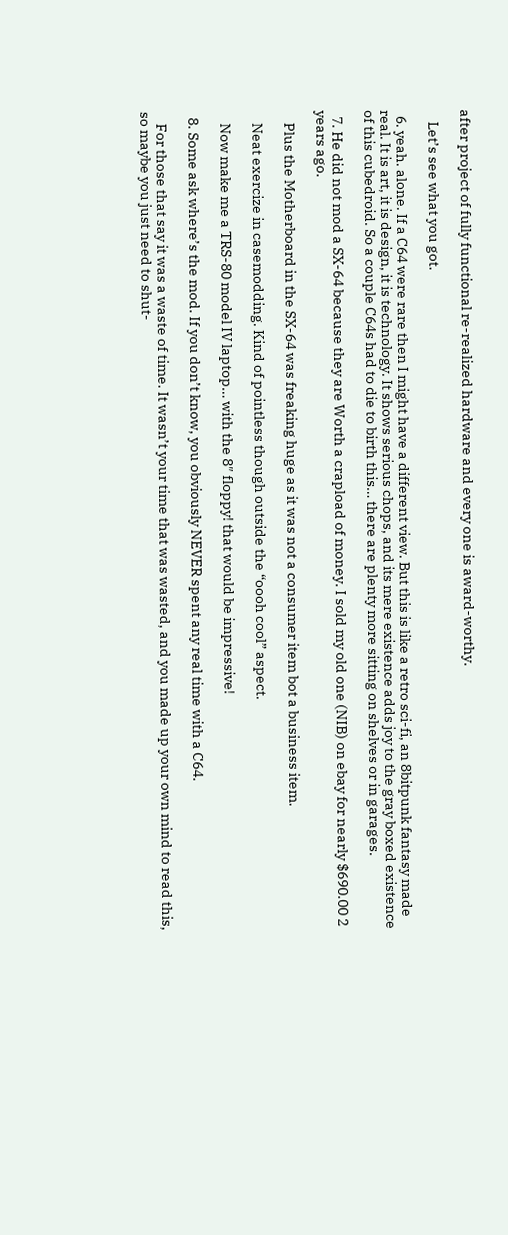after project of fully functional re-realized hardware and every one is award-worthy.

    Let’s see what you got.

  6. yeah. alone. If a C64 were rare then I might have a different view. But this is like a retro sci-fi, an 8bitpunk fantasy made real. It is art, it is design, it is technology. It shows serious chops, and its mere existence adds joy to the gray boxed existence of this cubedroid. So a couple C64s had to die to birth this… there are plenty more sitting on shelves or in garages.

  7. He did not mod a SX-64 because they are Worth a crapload of money. I sold my old one (NIB) on ebay for nearly $690.00 2 years ago.

    Plus the Motherboard in the SX-64 was freaking huge as it was not a consumer item bot a business item.

    Neat exercize in casemodding. Kind of pointless though outside the “oooh cool” aspect.

    Now make me a TRS-80 model IV laptop… with the 8″ floppy! that would be impressive!

  8. Some ask where’s the mod. If you don’t know, you obviously NEVER spent any real time with a C64.

    For those that say it was a waste of time. It wasn’t your time that was wasted, and you made up your own mind to read this, so maybe you just need to shut-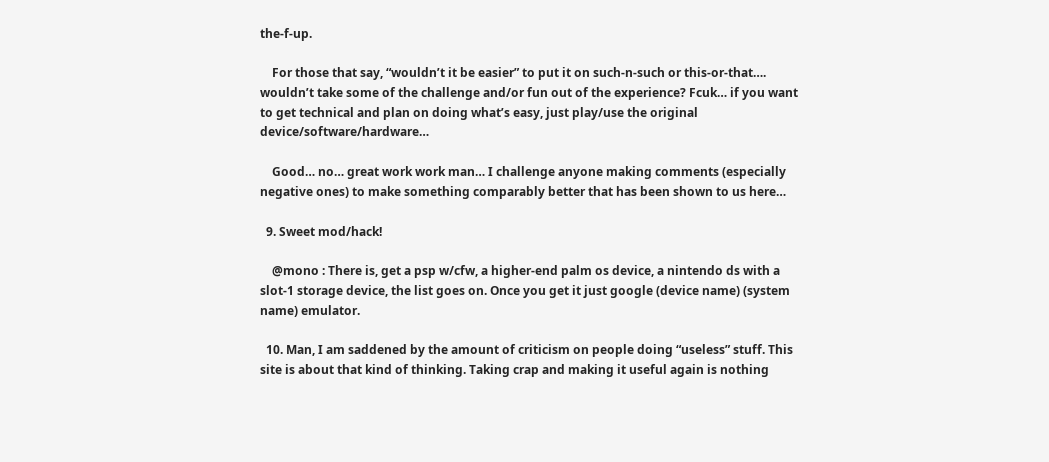the-f-up.

    For those that say, “wouldn’t it be easier” to put it on such-n-such or this-or-that…. wouldn’t take some of the challenge and/or fun out of the experience? Fcuk… if you want to get technical and plan on doing what’s easy, just play/use the original device/software/hardware…

    Good… no… great work work man… I challenge anyone making comments (especially negative ones) to make something comparably better that has been shown to us here…

  9. Sweet mod/hack!

    @mono : There is, get a psp w/cfw, a higher-end palm os device, a nintendo ds with a slot-1 storage device, the list goes on. Once you get it just google (device name) (system name) emulator.

  10. Man, I am saddened by the amount of criticism on people doing “useless” stuff. This site is about that kind of thinking. Taking crap and making it useful again is nothing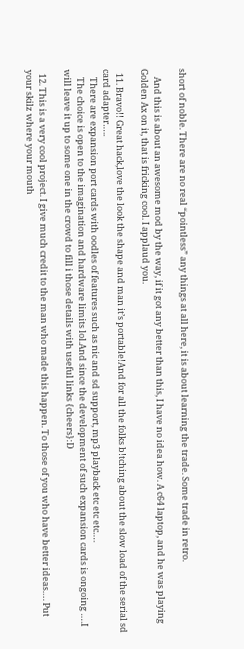short of noble. There are no real “pointless” any things at all here, it is about learning the trade. Some trade in retro.

    And this is about an awesome mod by the way, if it got any better than this, I have no idea how. A c64 laptop, and he was playing Golden Ax on it, that is fricking cool. I applaud you.

  11. Bravo!! Great hack,love the look the shape and man it’s portable!And for all the folks b!tching about the slow load of the serial sd card adapter…..
    There are expansion port cards with oodles of features such as nic and sd support, mp3 playback etc etc etc….
    The choice is open to the imagination and hardware limits lol.And since the development of such expansion cards is ongoing ….I will leave it up to some one in the crowd to fill i those details with useful links {cheers}:D

  12. This is a very cool project. I give much credit to the man who made this happen. To those of you who have better ideas…. Put your skilz where your mouth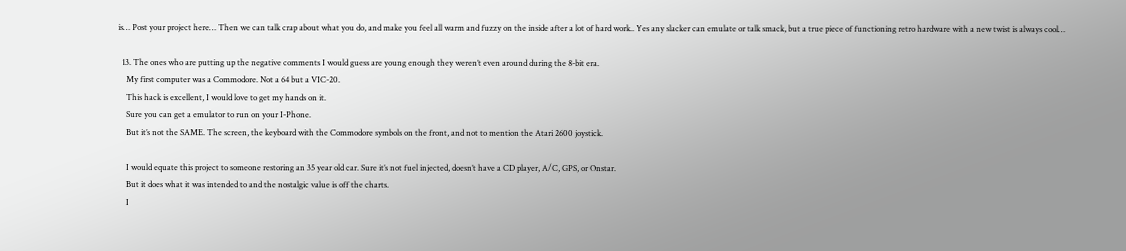is… Post your project here… Then we can talk crap about what you do, and make you feel all warm and fuzzy on the inside after a lot of hard work.. Yes any slacker can emulate or talk smack, but a true piece of functioning retro hardware with a new twist is always cool…

  13. The ones who are putting up the negative comments I would guess are young enough they weren’t even around during the 8-bit era.
    My first computer was a Commodore. Not a 64 but a VIC-20.
    This hack is excellent, I would love to get my hands on it.
    Sure you can get a emulator to run on your I-Phone.
    But it’s not the SAME. The screen, the keyboard with the Commodore symbols on the front, and not to mention the Atari 2600 joystick.

    I would equate this project to someone restoring an 35 year old car. Sure it’s not fuel injected, doesn’t have a CD player, A/C, GPS, or Onstar.
    But it does what it was intended to and the nostalgic value is off the charts.
    I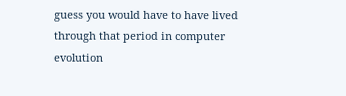guess you would have to have lived through that period in computer evolution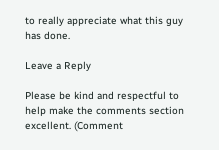to really appreciate what this guy has done.

Leave a Reply

Please be kind and respectful to help make the comments section excellent. (Comment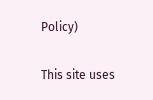Policy)

This site uses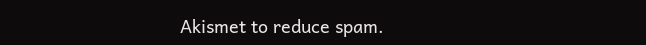Akismet to reduce spam.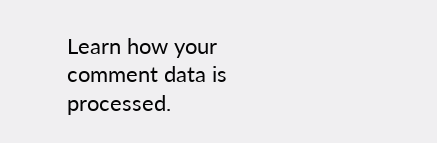Learn how your comment data is processed.